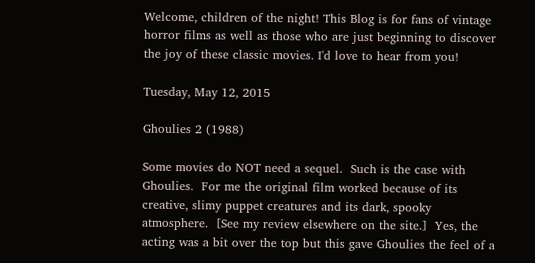Welcome, children of the night! This Blog is for fans of vintage horror films as well as those who are just beginning to discover the joy of these classic movies. I'd love to hear from you!

Tuesday, May 12, 2015

Ghoulies 2 (1988)

Some movies do NOT need a sequel.  Such is the case with Ghoulies.  For me the original film worked because of its creative, slimy puppet creatures and its dark, spooky atmosphere.  [See my review elsewhere on the site.]  Yes, the acting was a bit over the top but this gave Ghoulies the feel of a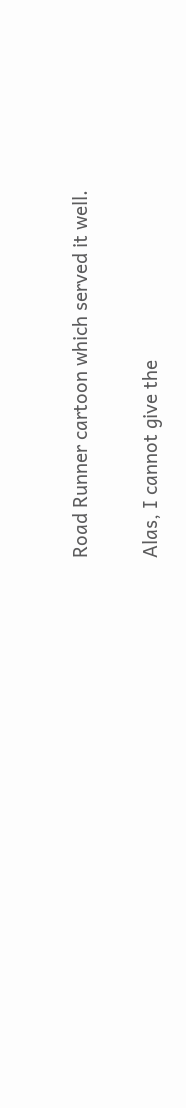Road Runner cartoon which served it well.

Alas, I cannot give the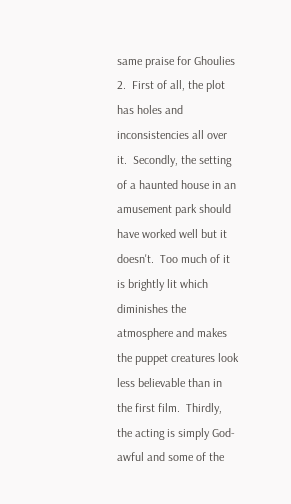same praise for Ghoulies 2.  First of all, the plot has holes and inconsistencies all over it.  Secondly, the setting of a haunted house in an amusement park should have worked well but it doesn't.  Too much of it is brightly lit which diminishes the atmosphere and makes the puppet creatures look less believable than in the first film.  Thirdly, the acting is simply God-awful and some of the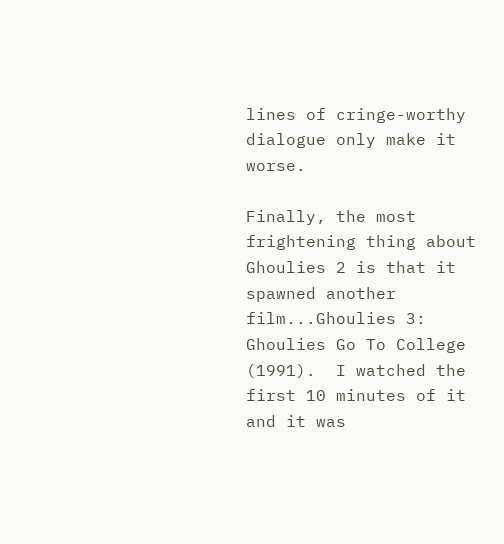lines of cringe-worthy dialogue only make it worse.

Finally, the most frightening thing about Ghoulies 2 is that it spawned another film...Ghoulies 3: Ghoulies Go To College (1991).  I watched the first 10 minutes of it and it was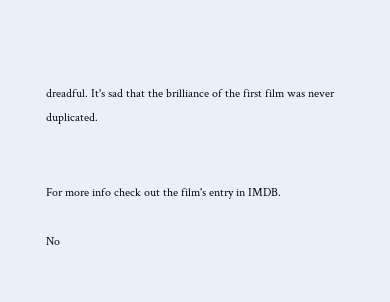dreadful. It's sad that the brilliance of the first film was never duplicated.


For more info check out the film's entry in IMDB.

No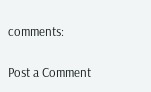comments:

Post a Comment